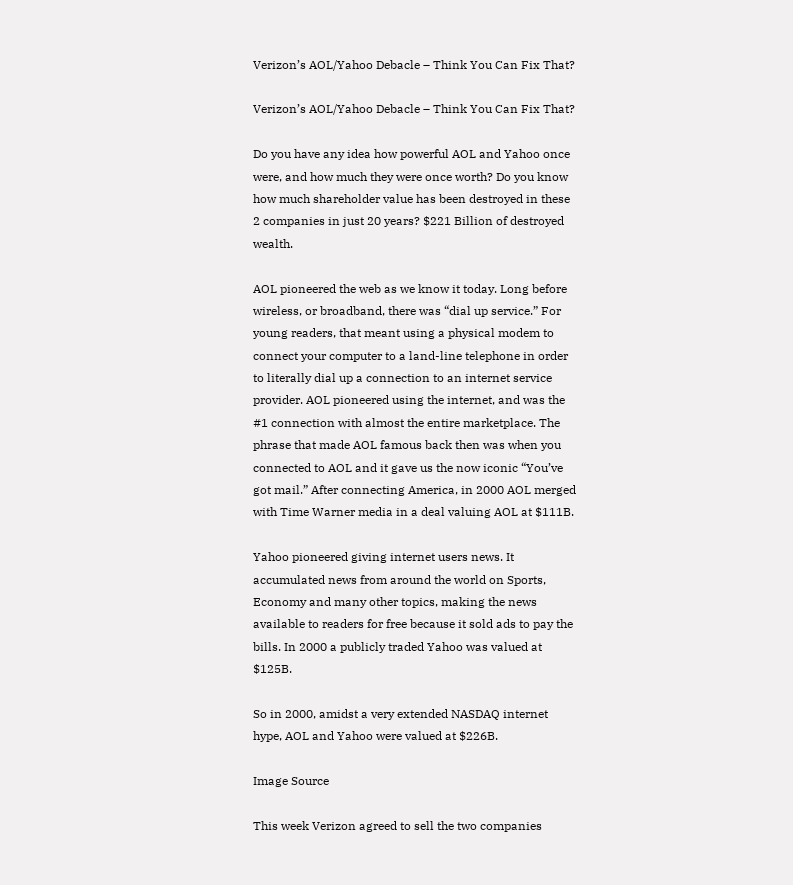Verizon’s AOL/Yahoo Debacle – Think You Can Fix That?

Verizon’s AOL/Yahoo Debacle – Think You Can Fix That?

Do you have any idea how powerful AOL and Yahoo once were, and how much they were once worth? Do you know how much shareholder value has been destroyed in these 2 companies in just 20 years? $221 Billion of destroyed wealth.

AOL pioneered the web as we know it today. Long before wireless, or broadband, there was “dial up service.” For young readers, that meant using a physical modem to connect your computer to a land-line telephone in order to literally dial up a connection to an internet service provider. AOL pioneered using the internet, and was the #1 connection with almost the entire marketplace. The phrase that made AOL famous back then was when you connected to AOL and it gave us the now iconic “You’ve got mail.” After connecting America, in 2000 AOL merged with Time Warner media in a deal valuing AOL at $111B.

Yahoo pioneered giving internet users news. It accumulated news from around the world on Sports, Economy and many other topics, making the news available to readers for free because it sold ads to pay the bills. In 2000 a publicly traded Yahoo was valued at $125B.

So in 2000, amidst a very extended NASDAQ internet hype, AOL and Yahoo were valued at $226B.

Image Source

This week Verizon agreed to sell the two companies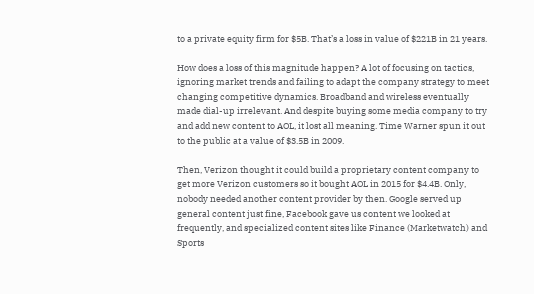to a private equity firm for $5B. That’s a loss in value of $221B in 21 years.

How does a loss of this magnitude happen? A lot of focusing on tactics, ignoring market trends and failing to adapt the company strategy to meet changing competitive dynamics. Broadband and wireless eventually made dial-up irrelevant. And despite buying some media company to try and add new content to AOL, it lost all meaning. Time Warner spun it out to the public at a value of $3.5B in 2009.

Then, Verizon thought it could build a proprietary content company to get more Verizon customers so it bought AOL in 2015 for $4.4B. Only, nobody needed another content provider by then. Google served up general content just fine, Facebook gave us content we looked at frequently, and specialized content sites like Finance (Marketwatch) and Sports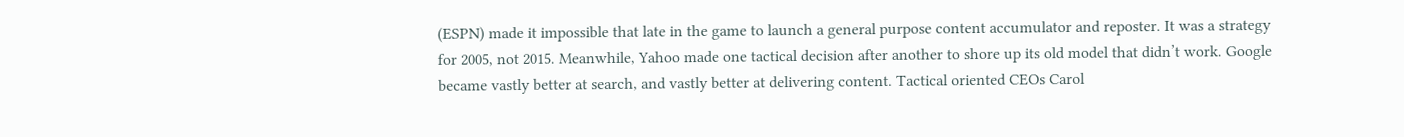(ESPN) made it impossible that late in the game to launch a general purpose content accumulator and reposter. It was a strategy for 2005, not 2015. Meanwhile, Yahoo made one tactical decision after another to shore up its old model that didn’t work. Google became vastly better at search, and vastly better at delivering content. Tactical oriented CEOs Carol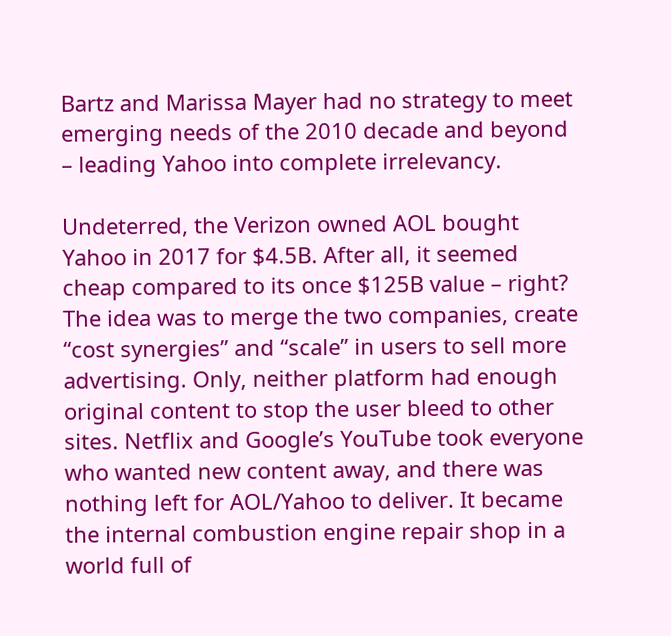Bartz and Marissa Mayer had no strategy to meet emerging needs of the 2010 decade and beyond – leading Yahoo into complete irrelevancy.

Undeterred, the Verizon owned AOL bought Yahoo in 2017 for $4.5B. After all, it seemed cheap compared to its once $125B value – right? The idea was to merge the two companies, create “cost synergies” and “scale” in users to sell more advertising. Only, neither platform had enough original content to stop the user bleed to other sites. Netflix and Google’s YouTube took everyone who wanted new content away, and there was nothing left for AOL/Yahoo to deliver. It became the internal combustion engine repair shop in a world full of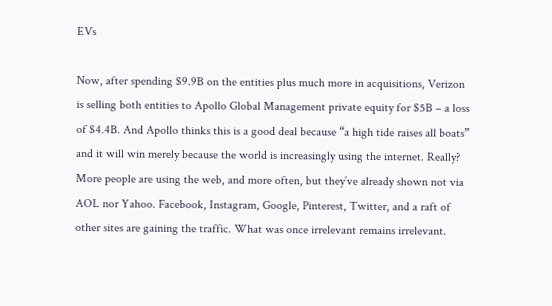EVs

Now, after spending $9.9B on the entities plus much more in acquisitions, Verizon is selling both entities to Apollo Global Management private equity for $5B – a loss of $4.4B. And Apollo thinks this is a good deal because “a high tide raises all boats” and it will win merely because the world is increasingly using the internet. Really? More people are using the web, and more often, but they’ve already shown not via AOL nor Yahoo. Facebook, Instagram, Google, Pinterest, Twitter, and a raft of other sites are gaining the traffic. What was once irrelevant remains irrelevant.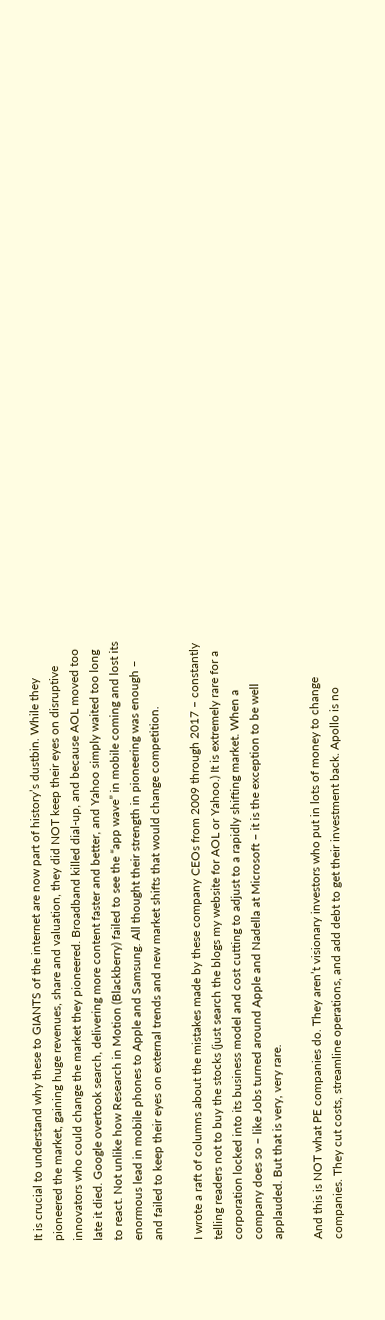It is crucial to understand why these to GIANTS of the internet are now part of history’s dustbin. While they pioneered the market, gaining huge revenues, share and valuation, they did NOT keep their eyes on disruptive innovators who could change the market they pioneered. Broadband killed dial-up, and because AOL moved too late it died. Google overtook search, delivering more content faster and better, and Yahoo simply waited too long to react. Not unlike how Research in Motion (Blackberry) failed to see the “app wave” in mobile coming and lost its enormous lead in mobile phones to Apple and Samsung. All thought their strength in pioneering was enough – and failed to keep their eyes on external trends and new market shifts that would change competition.

I wrote a raft of columns about the mistakes made by these company CEOs from 2009 through 2017 – constantly telling readers not to buy the stocks (just search the blogs my website for AOL or Yahoo.) It is extremely rare for a corporation locked into its business model and cost cutting to adjust to a rapidly shifting market. When a company does so – like Jobs turned around Apple and Nadella at Microsoft – it is the exception to be well applauded. But that is very, very rare.

And this is NOT what PE companies do. They aren’t visionary investors who put in lots of money to change companies. They cut costs, streamline operations, and add debt to get their investment back. Apollo is no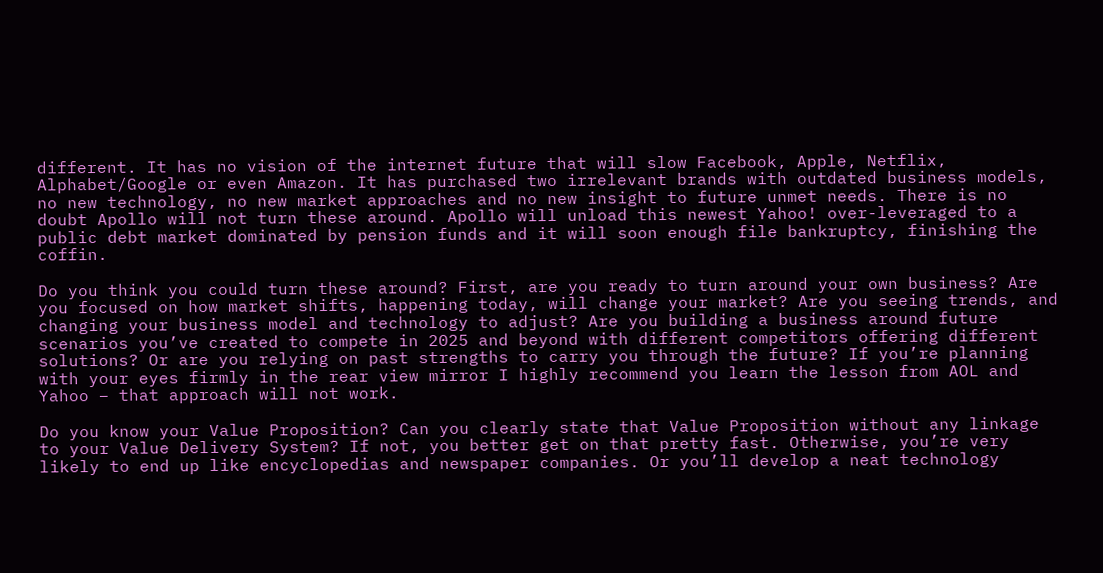different. It has no vision of the internet future that will slow Facebook, Apple, Netflix, Alphabet/Google or even Amazon. It has purchased two irrelevant brands with outdated business models, no new technology, no new market approaches and no new insight to future unmet needs. There is no doubt Apollo will not turn these around. Apollo will unload this newest Yahoo! over-leveraged to a public debt market dominated by pension funds and it will soon enough file bankruptcy, finishing the coffin.

Do you think you could turn these around? First, are you ready to turn around your own business? Are you focused on how market shifts, happening today, will change your market? Are you seeing trends, and changing your business model and technology to adjust? Are you building a business around future scenarios you’ve created to compete in 2025 and beyond with different competitors offering different solutions? Or are you relying on past strengths to carry you through the future? If you’re planning with your eyes firmly in the rear view mirror I highly recommend you learn the lesson from AOL and Yahoo – that approach will not work.

Do you know your Value Proposition? Can you clearly state that Value Proposition without any linkage to your Value Delivery System? If not, you better get on that pretty fast. Otherwise, you’re very likely to end up like encyclopedias and newspaper companies. Or you’ll develop a neat technology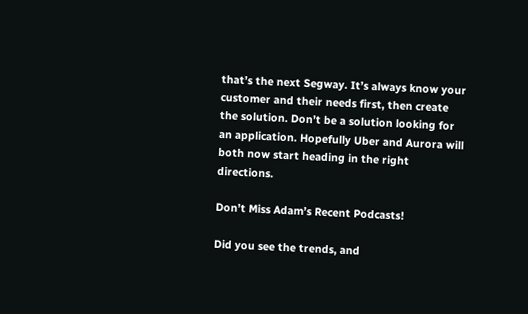that’s the next Segway. It’s always know your customer and their needs first, then create the solution. Don’t be a solution looking for an application. Hopefully Uber and Aurora will both now start heading in the right directions.

Don’t Miss Adam’s Recent Podcasts!

Did you see the trends, and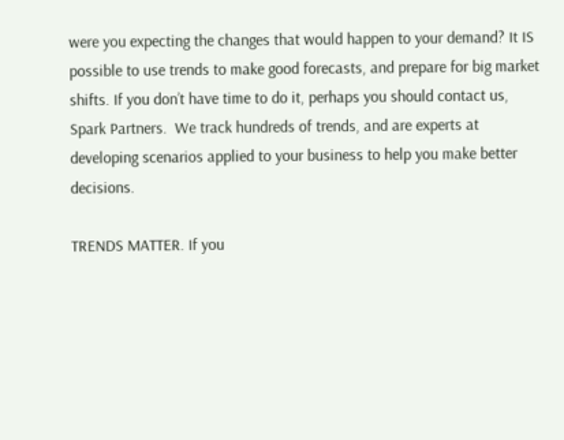were you expecting the changes that would happen to your demand? It IS possible to use trends to make good forecasts, and prepare for big market shifts. If you don’t have time to do it, perhaps you should contact us, Spark Partners.  We track hundreds of trends, and are experts at developing scenarios applied to your business to help you make better decisions.

TRENDS MATTER. If you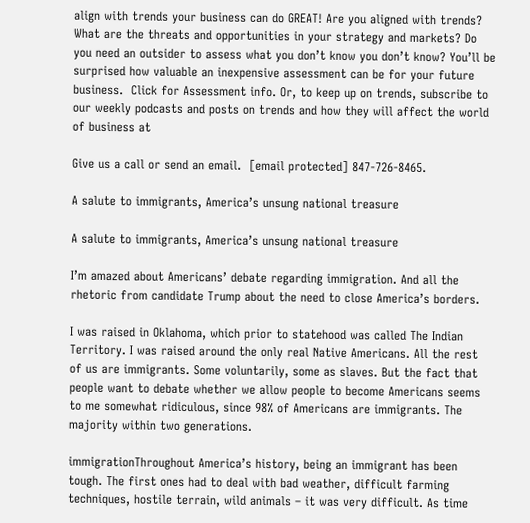align with trends your business can do GREAT! Are you aligned with trends? What are the threats and opportunities in your strategy and markets? Do you need an outsider to assess what you don’t know you don’t know? You’ll be surprised how valuable an inexpensive assessment can be for your future business.  Click for Assessment info. Or, to keep up on trends, subscribe to our weekly podcasts and posts on trends and how they will affect the world of business at

Give us a call or send an email.  [email protected] 847-726-8465.

A salute to immigrants, America’s unsung national treasure

A salute to immigrants, America’s unsung national treasure

I’m amazed about Americans’ debate regarding immigration. And all the rhetoric from candidate Trump about the need to close America’s borders.

I was raised in Oklahoma, which prior to statehood was called The Indian Territory. I was raised around the only real Native Americans. All the rest of us are immigrants. Some voluntarily, some as slaves. But the fact that people want to debate whether we allow people to become Americans seems to me somewhat ridiculous, since 98% of Americans are immigrants. The majority within two generations.

immigrationThroughout America’s history, being an immigrant has been tough. The first ones had to deal with bad weather, difficult farming techniques, hostile terrain, wild animals – it was very difficult. As time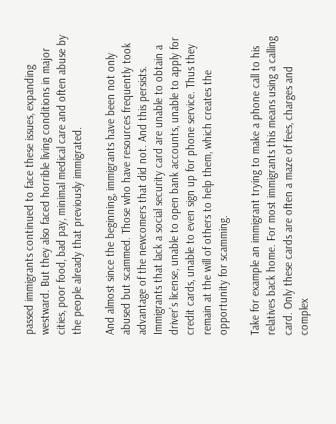passed immigrants continued to face these issues, expanding westward. But they also faced horrible living conditions in major cities, poor food, bad pay, minimal medical care and often abuse by the people already that previously immigrated.

And almost since the beginning, immigrants have been not only abused but scammed. Those who have resources frequently took advantage of the newcomers that did not. And this persists. Immigrants that lack a social security card are unable to obtain a driver’s license, unable to open bank accounts, unable to apply for credit cards, unable to even sign up for phone service. Thus they remain at the will of others to help them, which creates the opportunity for scamming.

Take for example an immigrant trying to make a phone call to his relatives back home. For most immigrants this means using a calling card. Only these cards are often a maze of fees, charges and complex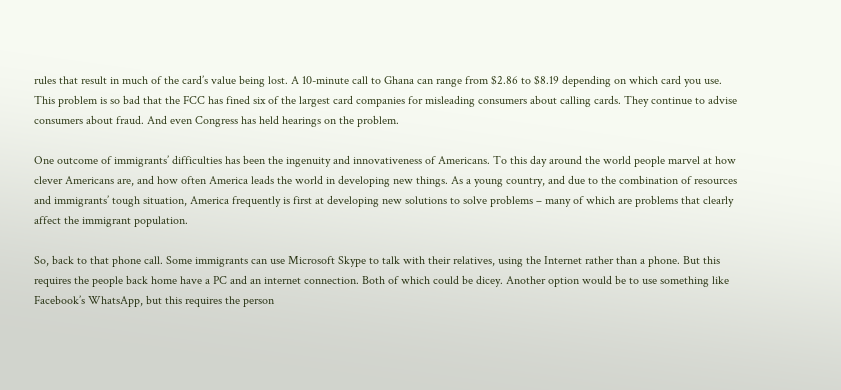rules that result in much of the card’s value being lost. A 10-minute call to Ghana can range from $2.86 to $8.19 depending on which card you use. This problem is so bad that the FCC has fined six of the largest card companies for misleading consumers about calling cards. They continue to advise consumers about fraud. And even Congress has held hearings on the problem.

One outcome of immigrants’ difficulties has been the ingenuity and innovativeness of Americans. To this day around the world people marvel at how clever Americans are, and how often America leads the world in developing new things. As a young country, and due to the combination of resources and immigrants’ tough situation, America frequently is first at developing new solutions to solve problems – many of which are problems that clearly affect the immigrant population.

So, back to that phone call. Some immigrants can use Microsoft Skype to talk with their relatives, using the Internet rather than a phone. But this requires the people back home have a PC and an internet connection. Both of which could be dicey. Another option would be to use something like Facebook’s WhatsApp, but this requires the person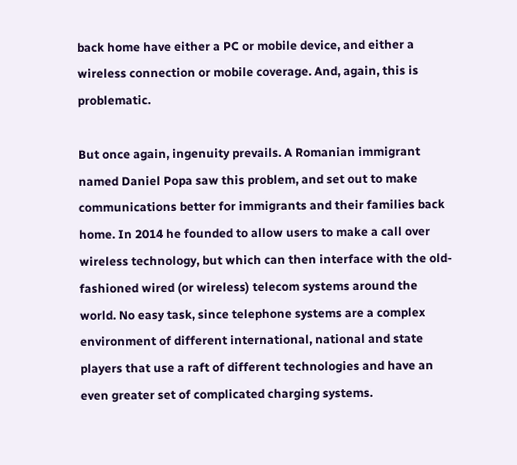back home have either a PC or mobile device, and either a wireless connection or mobile coverage. And, again, this is problematic.

But once again, ingenuity prevails. A Romanian immigrant named Daniel Popa saw this problem, and set out to make communications better for immigrants and their families back home. In 2014 he founded to allow users to make a call over wireless technology, but which can then interface with the old-fashioned wired (or wireless) telecom systems around the world. No easy task, since telephone systems are a complex environment of different international, national and state players that use a raft of different technologies and have an even greater set of complicated charging systems.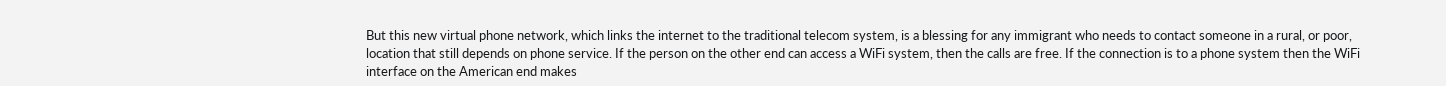But this new virtual phone network, which links the internet to the traditional telecom system, is a blessing for any immigrant who needs to contact someone in a rural, or poor, location that still depends on phone service. If the person on the other end can access a WiFi system, then the calls are free. If the connection is to a phone system then the WiFi interface on the American end makes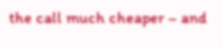the call much cheaper – and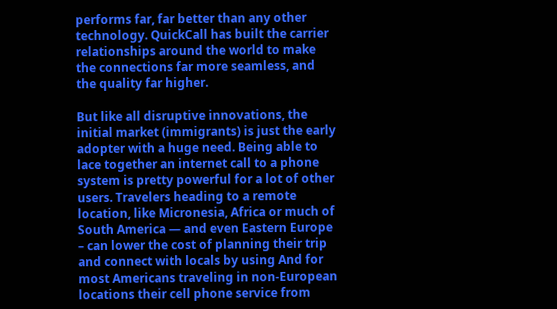performs far, far better than any other technology. QuickCall has built the carrier relationships around the world to make the connections far more seamless, and the quality far higher.

But like all disruptive innovations, the initial market (immigrants) is just the early adopter with a huge need. Being able to lace together an internet call to a phone system is pretty powerful for a lot of other users. Travelers heading to a remote location, like Micronesia, Africa or much of South America — and even Eastern Europe – can lower the cost of planning their trip and connect with locals by using And for most Americans traveling in non-European locations their cell phone service from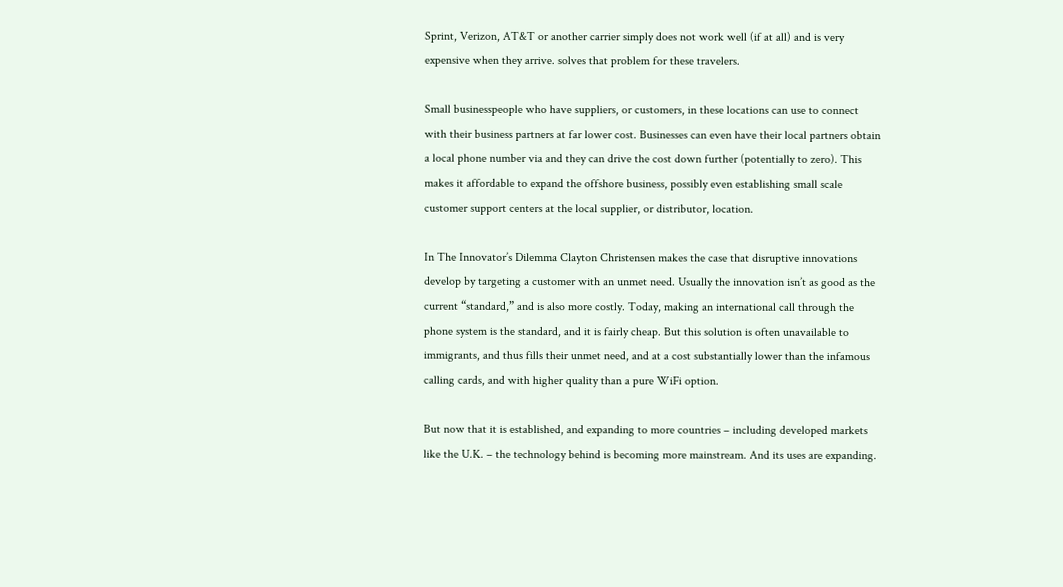Sprint, Verizon, AT&T or another carrier simply does not work well (if at all) and is very expensive when they arrive. solves that problem for these travelers.

Small businesspeople who have suppliers, or customers, in these locations can use to connect with their business partners at far lower cost. Businesses can even have their local partners obtain a local phone number via and they can drive the cost down further (potentially to zero). This makes it affordable to expand the offshore business, possibly even establishing small scale customer support centers at the local supplier, or distributor, location.

In The Innovator’s Dilemma Clayton Christensen makes the case that disruptive innovations develop by targeting a customer with an unmet need. Usually the innovation isn’t as good as the current “standard,” and is also more costly. Today, making an international call through the phone system is the standard, and it is fairly cheap. But this solution is often unavailable to immigrants, and thus fills their unmet need, and at a cost substantially lower than the infamous calling cards, and with higher quality than a pure WiFi option.

But now that it is established, and expanding to more countries – including developed markets like the U.K. – the technology behind is becoming more mainstream. And its uses are expanding.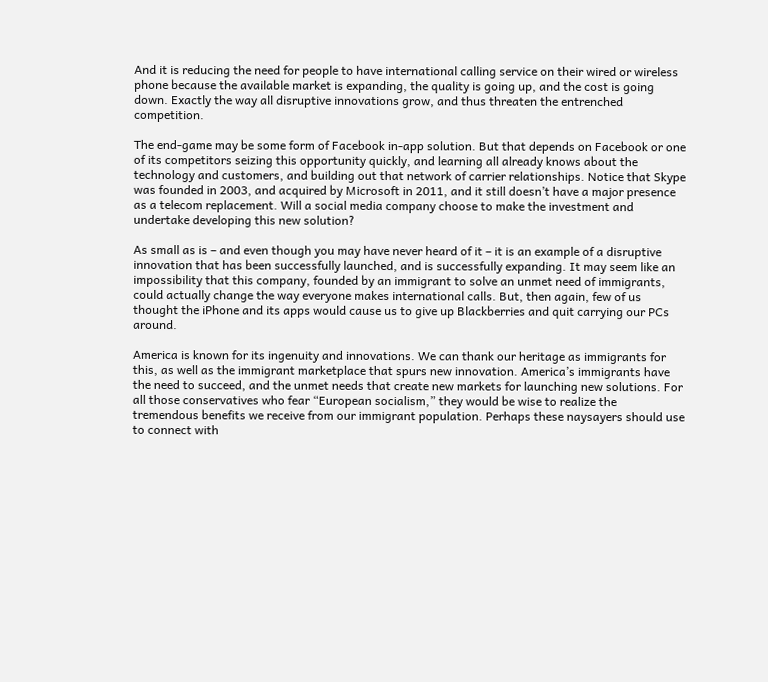And it is reducing the need for people to have international calling service on their wired or wireless phone because the available market is expanding, the quality is going up, and the cost is going down. Exactly the way all disruptive innovations grow, and thus threaten the entrenched competition.

The end-game may be some form of Facebook in-app solution. But that depends on Facebook or one of its competitors seizing this opportunity quickly, and learning all already knows about the technology and customers, and building out that network of carrier relationships. Notice that Skype was founded in 2003, and acquired by Microsoft in 2011, and it still doesn’t have a major presence as a telecom replacement. Will a social media company choose to make the investment and undertake developing this new solution?

As small as is – and even though you may have never heard of it – it is an example of a disruptive innovation that has been successfully launched, and is successfully expanding. It may seem like an impossibility that this company, founded by an immigrant to solve an unmet need of immigrants, could actually change the way everyone makes international calls. But, then again, few of us thought the iPhone and its apps would cause us to give up Blackberries and quit carrying our PCs around.

America is known for its ingenuity and innovations. We can thank our heritage as immigrants for this, as well as the immigrant marketplace that spurs new innovation. America’s immigrants have the need to succeed, and the unmet needs that create new markets for launching new solutions. For all those conservatives who fear “European socialism,” they would be wise to realize the tremendous benefits we receive from our immigrant population. Perhaps these naysayers should use to connect with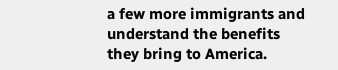a few more immigrants and understand the benefits they bring to America.